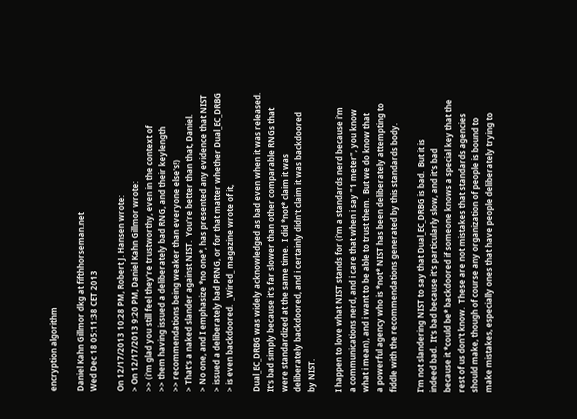encryption algorithm

Daniel Kahn Gillmor dkg at fifthhorseman.net
Wed Dec 18 05:11:38 CET 2013

On 12/17/2013 10:28 PM, Robert J. Hansen wrote:
> On 12/17/2013 9:20 PM, Daniel Kahn Gillmor wrote:
>> (i'm glad you still feel they're trustworthy, even in the context of
>> them having issued a deliberately bad RNG, and their keylength
>> recommendations being weaker than everyone else's!)
> That's a naked slander against NIST.  You're better than that, Daniel.
> No one, and I emphasize *no one*, has presented any evidence that NIST
> issued a deliberately bad PRNG, or for that matter whether Dual_EC_DRBG
> is even backdoored.  _Wired_ magazine wrote of it,

Dual_EC_DRBG was widely acknowledged as bad even when it was released.
It's bad simply because it's far slower than other comparable RNGs that
were standardized at the same time.  I did *not* claim it was
deliberately backdoored, and i certainly didn't claim it was backdoored
by NIST.

I happen to love what NIST stands for (i'm a standards nerd because i'm
a communications nerd, and i care that when i say "1 meter", you know
what i mean), and i want to be able to trust them.  But we do know that
a powerful agency who is *not* NIST has been deliberately attempting to
fiddle with the recommendations generated by this standards body.

I'm not slandering NIST to say that Dual_EC_DRBG is bad.  But it is
indeed bad.  It's bad because it's particularly slow, and it's bad
because it *could be* backdoored if someone knows a special key that the
rest of us don't know.  These are not mistakes that standards agencies
should make, though of course any organization of people is bound to
make mistakes, especially ones that have people deliberately trying to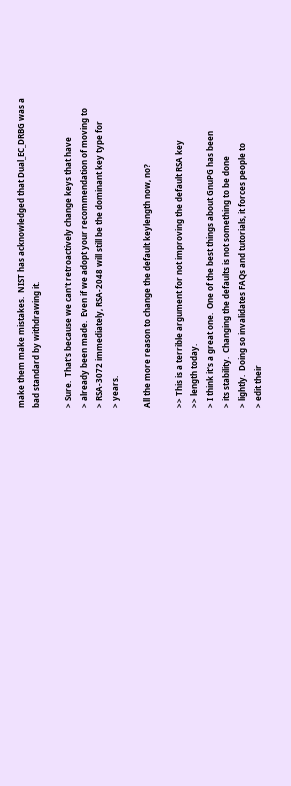make them make mistakes.  NIST has acknowledged that Dual_EC_DRBG was a
bad standard by withdrawing it.

> Sure.  That's because we can't retroactively change keys that have
> already been made.  Even if we adopt your recommendation of moving to
> RSA-3072 immediately, RSA-2048 will still be the dominant key type for
> years.

All the more reason to change the default keylength now, no?

>> This is a terrible argument for not improving the default RSA key
>> length today.
> I think it's a great one.  One of the best things about GnuPG has been
> its stability.  Changing the defaults is not something to be done
> lightly.  Doing so invalidates FAQs and tutorials, it forces people to
> edit their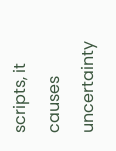scripts, it causes uncertainty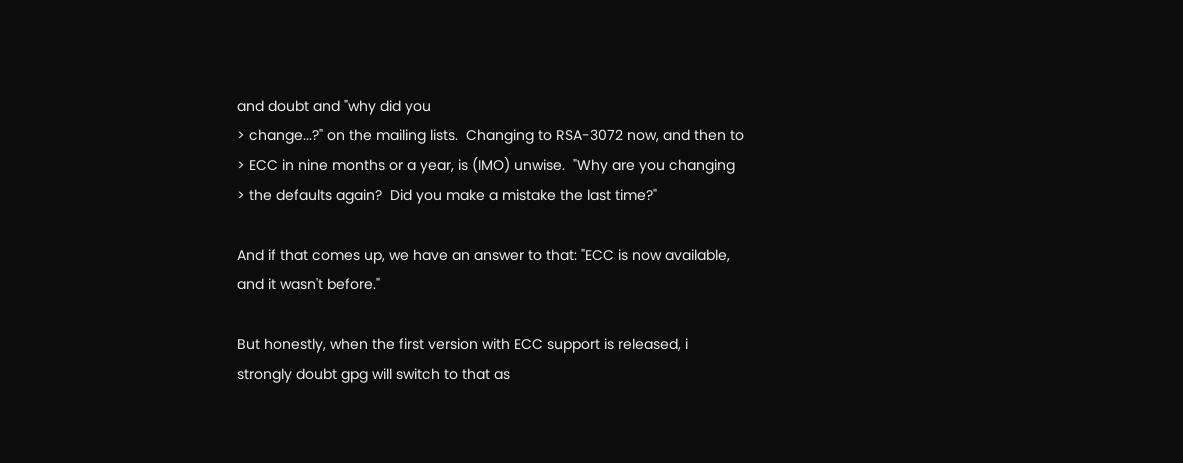and doubt and "why did you
> change...?" on the mailing lists.  Changing to RSA-3072 now, and then to
> ECC in nine months or a year, is (IMO) unwise.  "Why are you changing
> the defaults again?  Did you make a mistake the last time?"

And if that comes up, we have an answer to that: "ECC is now available,
and it wasn't before."

But honestly, when the first version with ECC support is released, i
strongly doubt gpg will switch to that as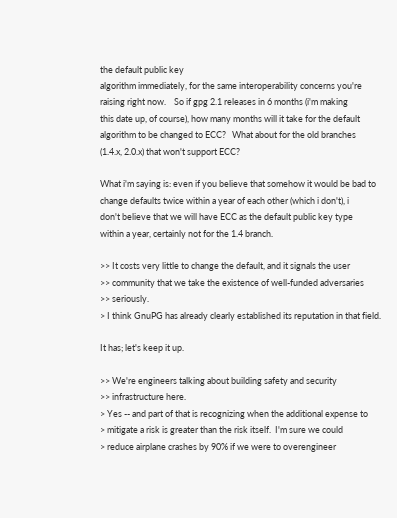the default public key
algorithm immediately, for the same interoperability concerns you're
raising right now.    So if gpg 2.1 releases in 6 months (i'm making
this date up, of course), how many months will it take for the default
algorithm to be changed to ECC?   What about for the old branches
(1.4.x, 2.0.x) that won't support ECC?

What i'm saying is: even if you believe that somehow it would be bad to
change defaults twice within a year of each other (which i don't), i
don't believe that we will have ECC as the default public key type
within a year, certainly not for the 1.4 branch.

>> It costs very little to change the default, and it signals the user
>> community that we take the existence of well-funded adversaries
>> seriously.
> I think GnuPG has already clearly established its reputation in that field.

It has; let's keep it up.

>> We're engineers talking about building safety and security
>> infrastructure here.
> Yes -- and part of that is recognizing when the additional expense to
> mitigate a risk is greater than the risk itself.  I'm sure we could
> reduce airplane crashes by 90% if we were to overengineer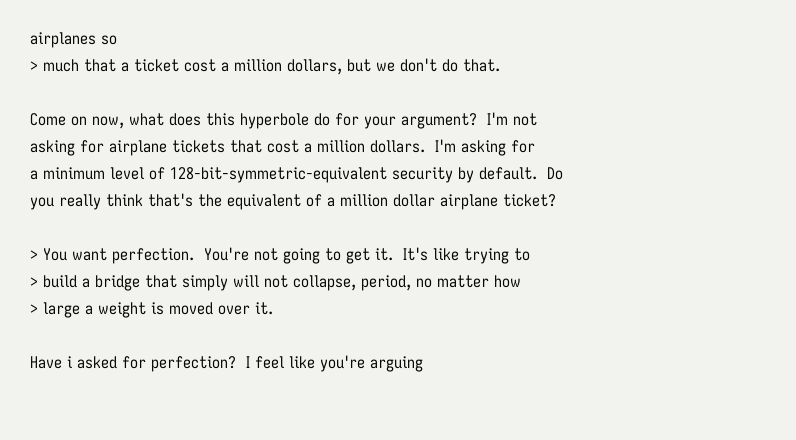airplanes so
> much that a ticket cost a million dollars, but we don't do that.

Come on now, what does this hyperbole do for your argument?  I'm not
asking for airplane tickets that cost a million dollars.  I'm asking for
a minimum level of 128-bit-symmetric-equivalent security by default.  Do
you really think that's the equivalent of a million dollar airplane ticket?

> You want perfection.  You're not going to get it.  It's like trying to
> build a bridge that simply will not collapse, period, no matter how
> large a weight is moved over it.

Have i asked for perfection?  I feel like you're arguing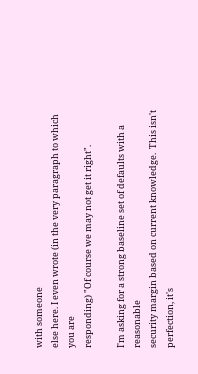with someone
else here. I even wrote (in the very paragraph to which you are
responding) "Of course we may not get it right".

I'm asking for a strong baseline set of defaults with a reasonable
security margin based on current knowledge.  This isn't perfection, it's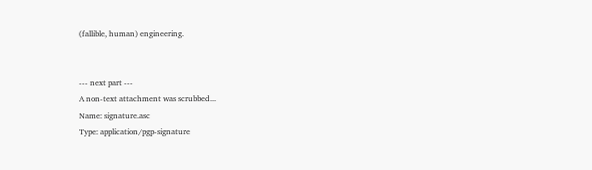(fallible, human) engineering.


--- next part ---
A non-text attachment was scrubbed...
Name: signature.asc
Type: application/pgp-signature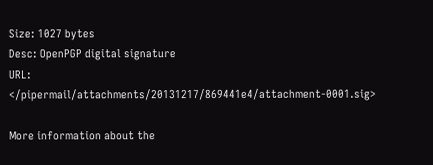Size: 1027 bytes
Desc: OpenPGP digital signature
URL: </pipermail/attachments/20131217/869441e4/attachment-0001.sig>

More information about the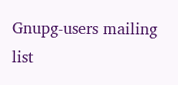Gnupg-users mailing list